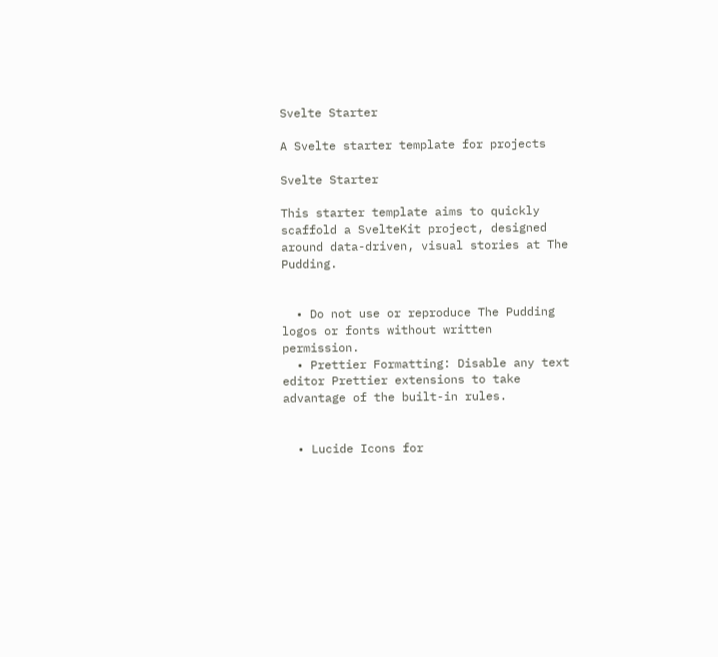Svelte Starter

A Svelte starter template for projects

Svelte Starter

This starter template aims to quickly scaffold a SvelteKit project, designed around data-driven, visual stories at The Pudding.


  • Do not use or reproduce The Pudding logos or fonts without written permission.
  • Prettier Formatting: Disable any text editor Prettier extensions to take advantage of the built-in rules.


  • Lucide Icons for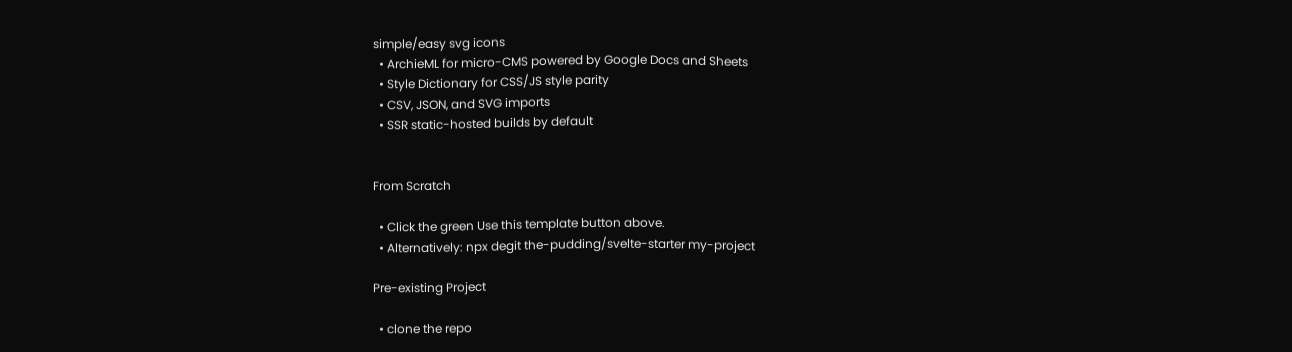simple/easy svg icons
  • ArchieML for micro-CMS powered by Google Docs and Sheets
  • Style Dictionary for CSS/JS style parity
  • CSV, JSON, and SVG imports
  • SSR static-hosted builds by default


From Scratch

  • Click the green Use this template button above.
  • Alternatively: npx degit the-pudding/svelte-starter my-project

Pre-existing Project

  • clone the repo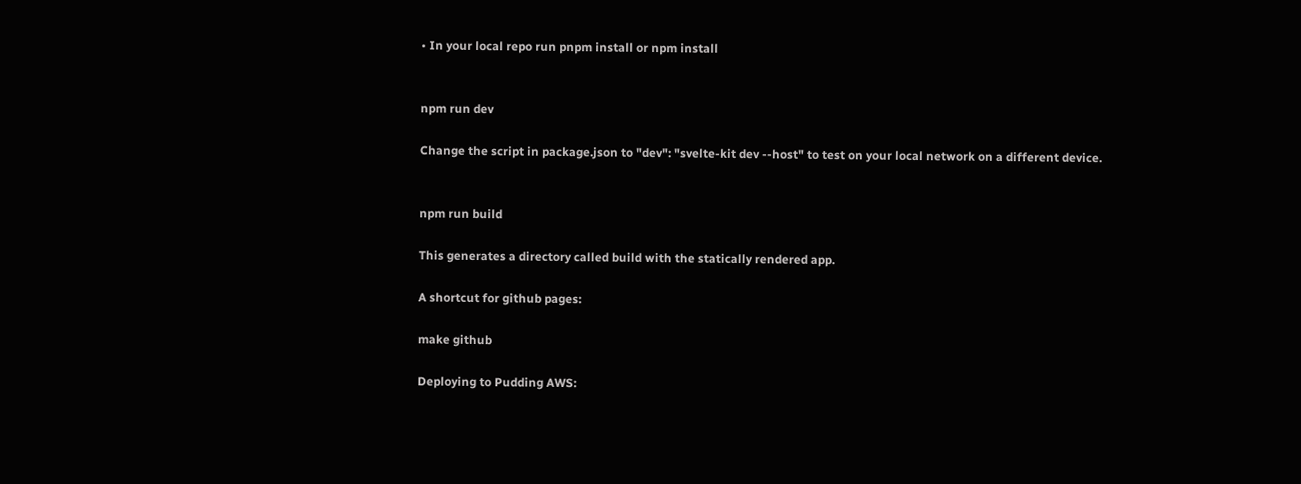• In your local repo run pnpm install or npm install


npm run dev

Change the script in package.json to "dev": "svelte-kit dev --host" to test on your local network on a different device.


npm run build

This generates a directory called build with the statically rendered app.

A shortcut for github pages:

make github

Deploying to Pudding AWS: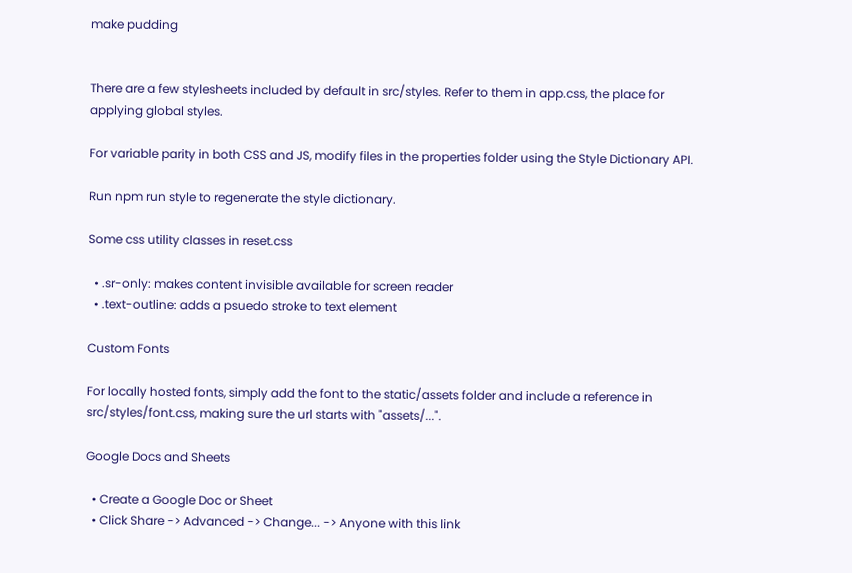make pudding


There are a few stylesheets included by default in src/styles. Refer to them in app.css, the place for applying global styles.

For variable parity in both CSS and JS, modify files in the properties folder using the Style Dictionary API.

Run npm run style to regenerate the style dictionary.

Some css utility classes in reset.css

  • .sr-only: makes content invisible available for screen reader
  • .text-outline: adds a psuedo stroke to text element

Custom Fonts

For locally hosted fonts, simply add the font to the static/assets folder and include a reference in src/styles/font.css, making sure the url starts with "assets/...".

Google Docs and Sheets

  • Create a Google Doc or Sheet
  • Click Share -> Advanced -> Change... -> Anyone with this link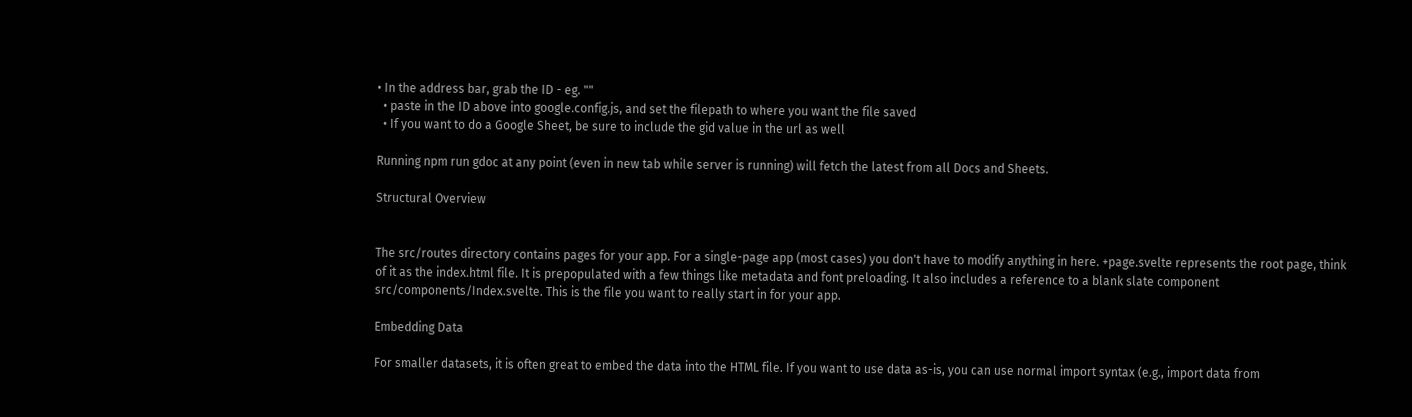• In the address bar, grab the ID - eg. ""
  • paste in the ID above into google.config.js, and set the filepath to where you want the file saved
  • If you want to do a Google Sheet, be sure to include the gid value in the url as well

Running npm run gdoc at any point (even in new tab while server is running) will fetch the latest from all Docs and Sheets.

Structural Overview


The src/routes directory contains pages for your app. For a single-page app (most cases) you don't have to modify anything in here. +page.svelte represents the root page, think of it as the index.html file. It is prepopulated with a few things like metadata and font preloading. It also includes a reference to a blank slate component src/components/Index.svelte. This is the file you want to really start in for your app.

Embedding Data

For smaller datasets, it is often great to embed the data into the HTML file. If you want to use data as-is, you can use normal import syntax (e.g., import data from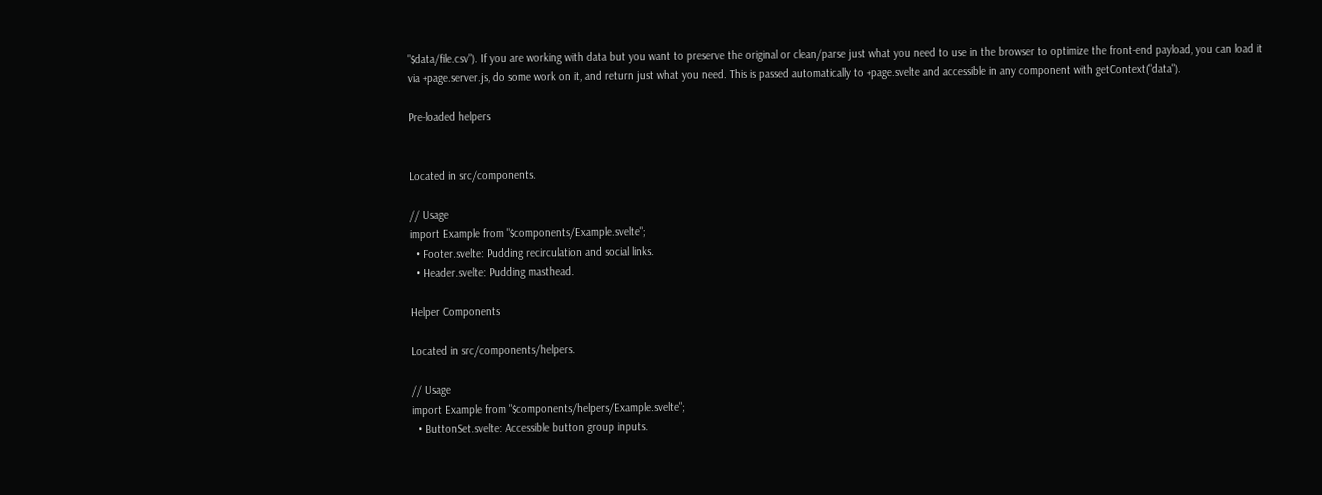"$data/file.csv"). If you are working with data but you want to preserve the original or clean/parse just what you need to use in the browser to optimize the front-end payload, you can load it via +page.server.js, do some work on it, and return just what you need. This is passed automatically to +page.svelte and accessible in any component with getContext("data").

Pre-loaded helpers


Located in src/components.

// Usage
import Example from "$components/Example.svelte";
  • Footer.svelte: Pudding recirculation and social links.
  • Header.svelte: Pudding masthead.

Helper Components

Located in src/components/helpers.

// Usage
import Example from "$components/helpers/Example.svelte";
  • ButtonSet.svelte: Accessible button group inputs.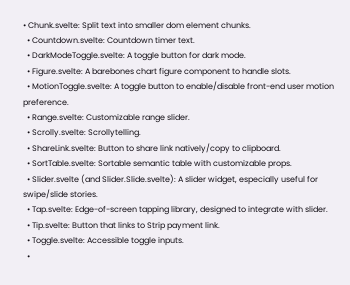• Chunk.svelte: Split text into smaller dom element chunks.
  • Countdown.svelte: Countdown timer text.
  • DarkModeToggle.svelte: A toggle button for dark mode.
  • Figure.svelte: A barebones chart figure component to handle slots.
  • MotionToggle.svelte: A toggle button to enable/disable front-end user motion preference.
  • Range.svelte: Customizable range slider.
  • Scrolly.svelte: Scrollytelling.
  • ShareLink.svelte: Button to share link natively/copy to clipboard.
  • SortTable.svelte: Sortable semantic table with customizable props.
  • Slider.svelte (and Slider.Slide.svelte): A slider widget, especially useful for swipe/slide stories.
  • Tap.svelte: Edge-of-screen tapping library, designed to integrate with slider.
  • Tip.svelte: Button that links to Strip payment link.
  • Toggle.svelte: Accessible toggle inputs.
  •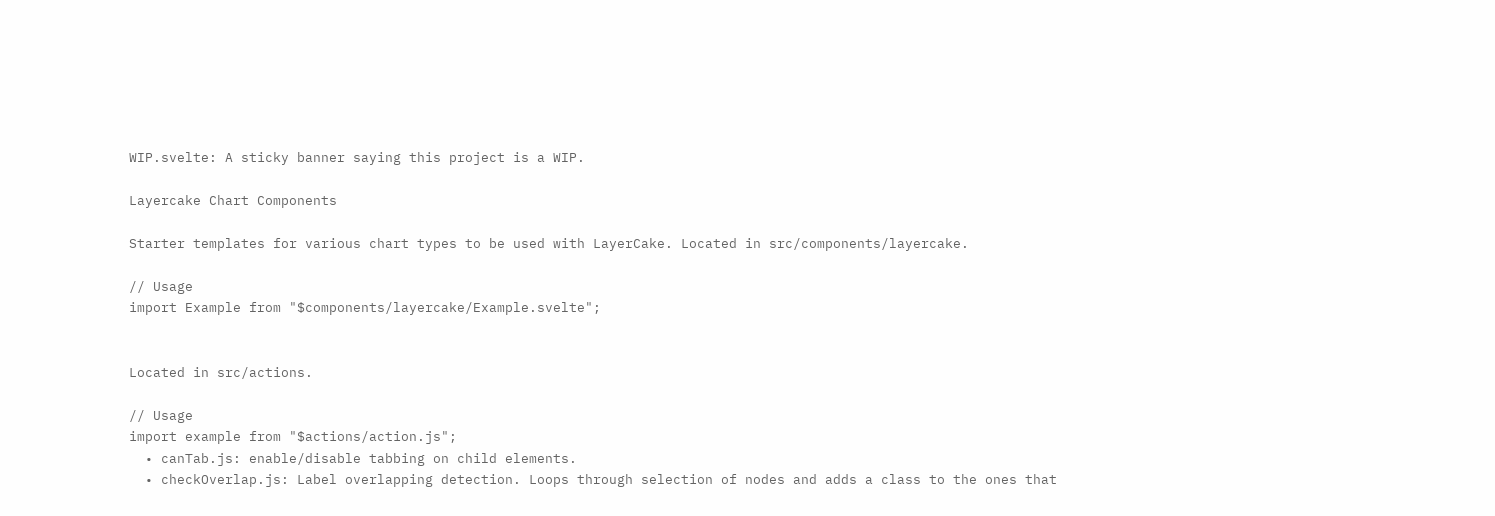WIP.svelte: A sticky banner saying this project is a WIP.

Layercake Chart Components

Starter templates for various chart types to be used with LayerCake. Located in src/components/layercake.

// Usage
import Example from "$components/layercake/Example.svelte";


Located in src/actions.

// Usage
import example from "$actions/action.js";
  • canTab.js: enable/disable tabbing on child elements.
  • checkOverlap.js: Label overlapping detection. Loops through selection of nodes and adds a class to the ones that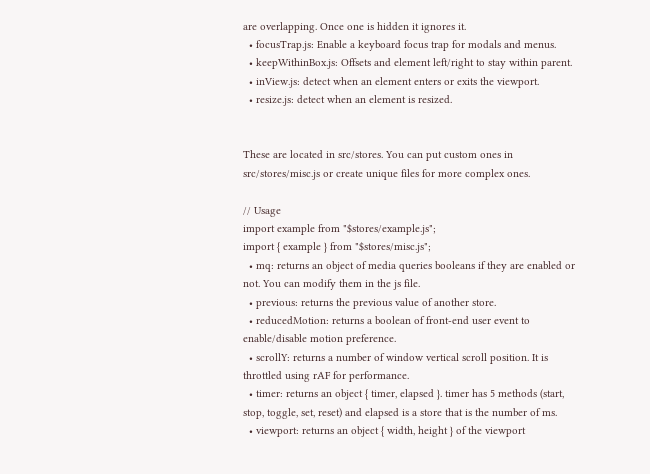are overlapping. Once one is hidden it ignores it.
  • focusTrap.js: Enable a keyboard focus trap for modals and menus.
  • keepWithinBox.js: Offsets and element left/right to stay within parent.
  • inView.js: detect when an element enters or exits the viewport.
  • resize.js: detect when an element is resized.


These are located in src/stores. You can put custom ones in src/stores/misc.js or create unique files for more complex ones.

// Usage
import example from "$stores/example.js";
import { example } from "$stores/misc.js";
  • mq: returns an object of media queries booleans if they are enabled or not. You can modify them in the js file.
  • previous: returns the previous value of another store.
  • reducedMotion: returns a boolean of front-end user event to enable/disable motion preference.
  • scrollY: returns a number of window vertical scroll position. It is throttled using rAF for performance.
  • timer: returns an object { timer, elapsed }. timer has 5 methods (start, stop, toggle, set, reset) and elapsed is a store that is the number of ms.
  • viewport: returns an object { width, height } of the viewport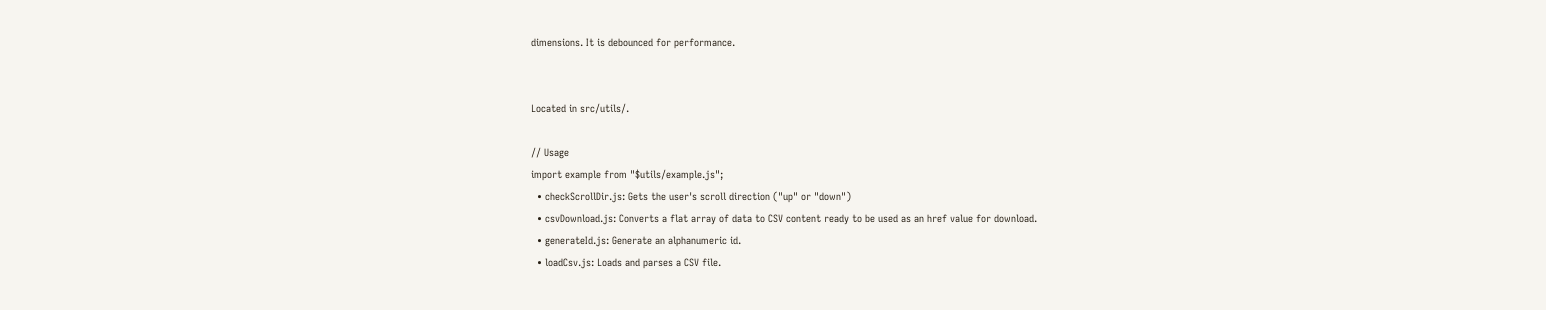dimensions. It is debounced for performance.


Located in src/utils/.

// Usage
import example from "$utils/example.js";
  • checkScrollDir.js: Gets the user's scroll direction ("up" or "down")
  • csvDownload.js: Converts a flat array of data to CSV content ready to be used as an href value for download.
  • generateId.js: Generate an alphanumeric id.
  • loadCsv.js: Loads and parses a CSV file.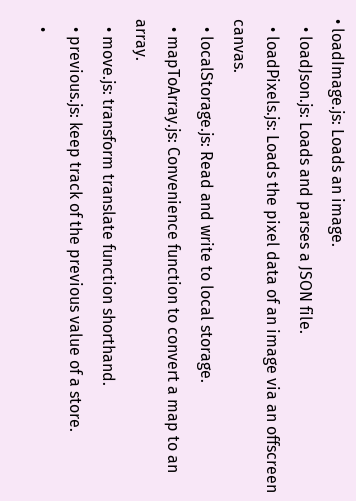• loadImage.js: Loads an image.
  • loadJson.js: Loads and parses a JSON file.
  • loadPixels.js: Loads the pixel data of an image via an offscreen canvas.
  • localStorage.js: Read and write to local storage.
  • mapToArray.js: Convenience function to convert a map to an array.
  • move.js: transform translate function shorthand.
  • previous.js: keep track of the previous value of a store.
  •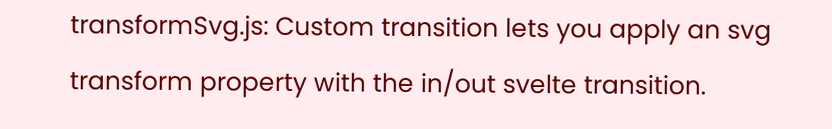transformSvg.js: Custom transition lets you apply an svg transform property with the in/out svelte transition.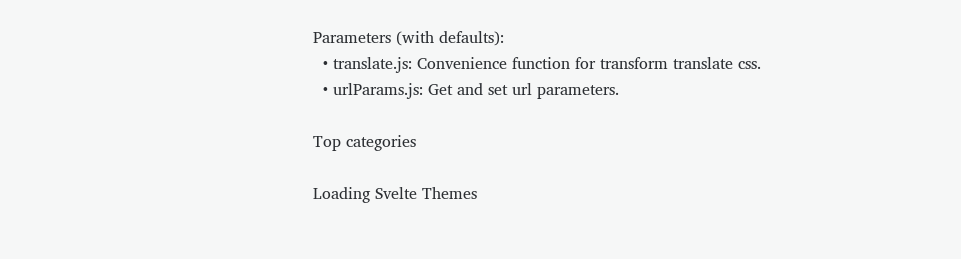Parameters (with defaults):
  • translate.js: Convenience function for transform translate css.
  • urlParams.js: Get and set url parameters.

Top categories

Loading Svelte Themes